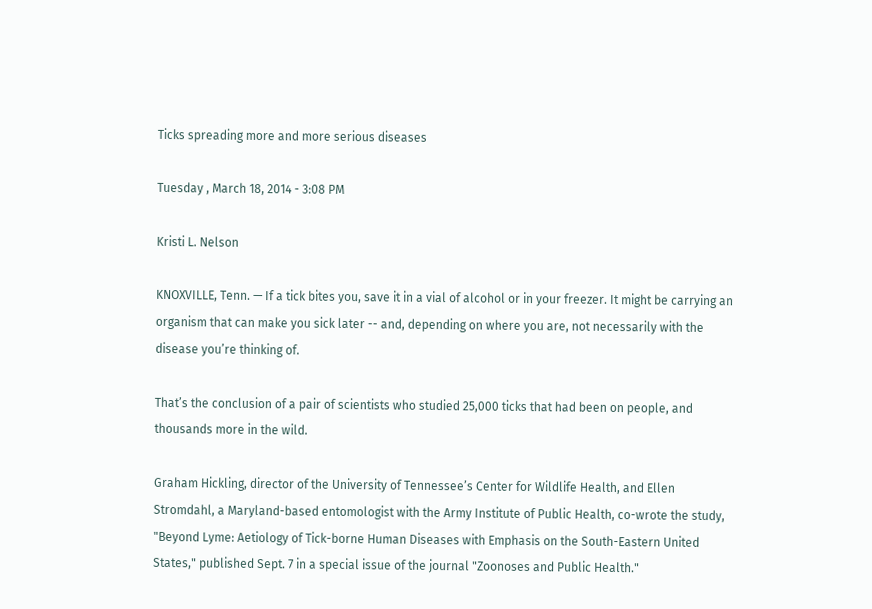Ticks spreading more and more serious diseases

Tuesday , March 18, 2014 - 3:08 PM

Kristi L. Nelson

KNOXVILLE, Tenn. — If a tick bites you, save it in a vial of alcohol or in your freezer. It might be carrying an organism that can make you sick later -- and, depending on where you are, not necessarily with the disease you’re thinking of.

That’s the conclusion of a pair of scientists who studied 25,000 ticks that had been on people, and thousands more in the wild.

Graham Hickling, director of the University of Tennessee’s Center for Wildlife Health, and Ellen Stromdahl, a Maryland-based entomologist with the Army Institute of Public Health, co-wrote the study, "Beyond Lyme: Aetiology of Tick-borne Human Diseases with Emphasis on the South-Eastern United States," published Sept. 7 in a special issue of the journal "Zoonoses and Public Health."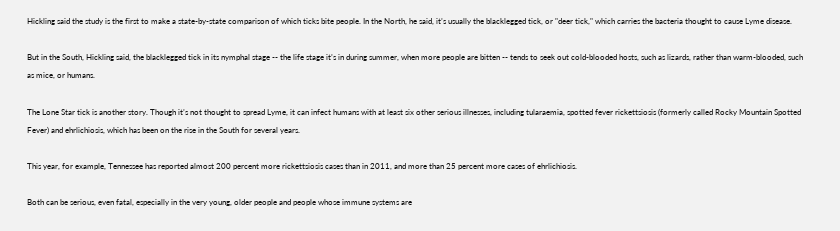Hickling said the study is the first to make a state-by-state comparison of which ticks bite people. In the North, he said, it’s usually the blacklegged tick, or "deer tick," which carries the bacteria thought to cause Lyme disease.

But in the South, Hickling said, the blacklegged tick in its nymphal stage -- the life stage it’s in during summer, when more people are bitten -- tends to seek out cold-blooded hosts, such as lizards, rather than warm-blooded, such as mice, or humans.

The Lone Star tick is another story. Though it’s not thought to spread Lyme, it can infect humans with at least six other serious illnesses, including tularaemia, spotted fever rickettsiosis (formerly called Rocky Mountain Spotted Fever) and ehrlichiosis, which has been on the rise in the South for several years.

This year, for example, Tennessee has reported almost 200 percent more rickettsiosis cases than in 2011, and more than 25 percent more cases of ehrlichiosis.

Both can be serious, even fatal, especially in the very young, older people and people whose immune systems are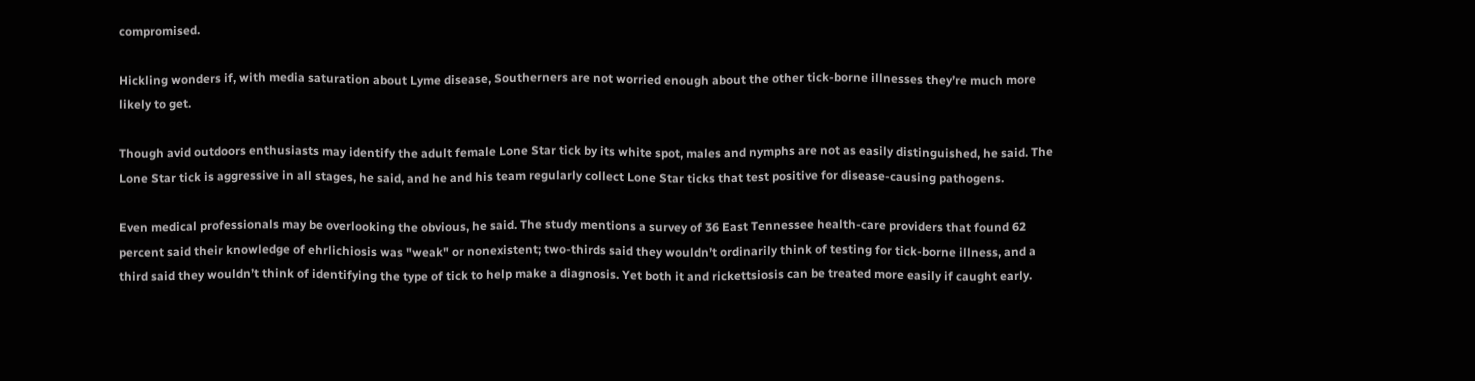compromised.

Hickling wonders if, with media saturation about Lyme disease, Southerners are not worried enough about the other tick-borne illnesses they’re much more likely to get.

Though avid outdoors enthusiasts may identify the adult female Lone Star tick by its white spot, males and nymphs are not as easily distinguished, he said. The Lone Star tick is aggressive in all stages, he said, and he and his team regularly collect Lone Star ticks that test positive for disease-causing pathogens.

Even medical professionals may be overlooking the obvious, he said. The study mentions a survey of 36 East Tennessee health-care providers that found 62 percent said their knowledge of ehrlichiosis was "weak" or nonexistent; two-thirds said they wouldn’t ordinarily think of testing for tick-borne illness, and a third said they wouldn’t think of identifying the type of tick to help make a diagnosis. Yet both it and rickettsiosis can be treated more easily if caught early.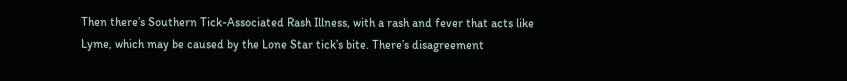Then there’s Southern Tick-Associated Rash Illness, with a rash and fever that acts like Lyme, which may be caused by the Lone Star tick’s bite. There’s disagreement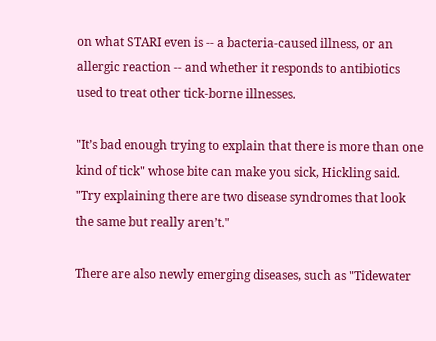on what STARI even is -- a bacteria-caused illness, or an allergic reaction -- and whether it responds to antibiotics used to treat other tick-borne illnesses.

"It’s bad enough trying to explain that there is more than one kind of tick" whose bite can make you sick, Hickling said. "Try explaining there are two disease syndromes that look the same but really aren’t."

There are also newly emerging diseases, such as "Tidewater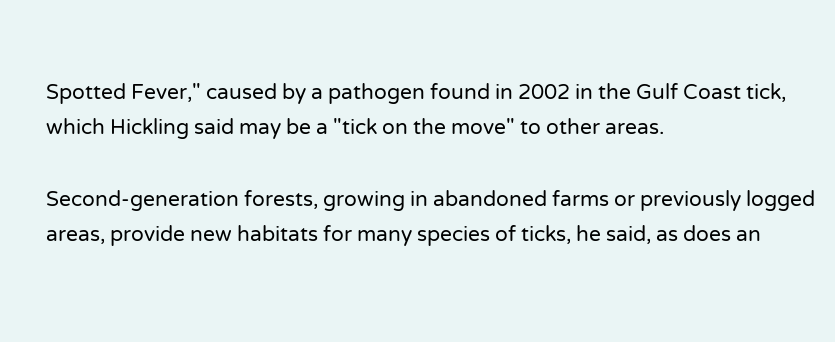Spotted Fever," caused by a pathogen found in 2002 in the Gulf Coast tick, which Hickling said may be a "tick on the move" to other areas.

Second-generation forests, growing in abandoned farms or previously logged areas, provide new habitats for many species of ticks, he said, as does an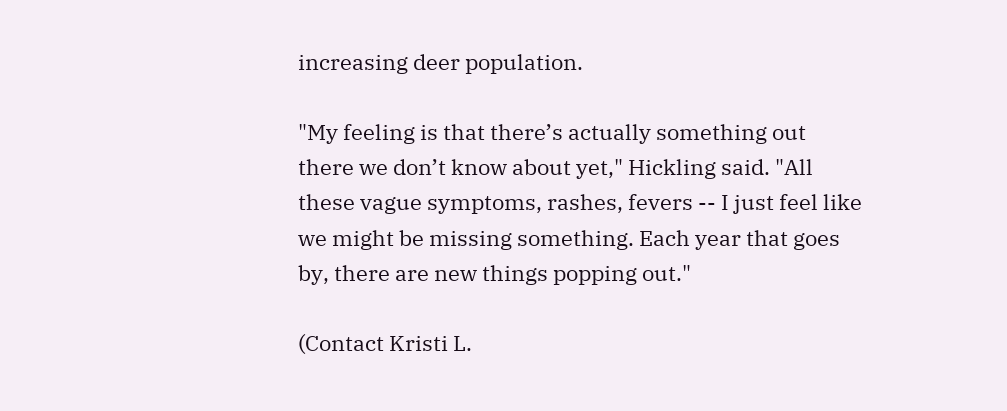increasing deer population.

"My feeling is that there’s actually something out there we don’t know about yet," Hickling said. "All these vague symptoms, rashes, fevers -- I just feel like we might be missing something. Each year that goes by, there are new things popping out."

(Contact Kristi L.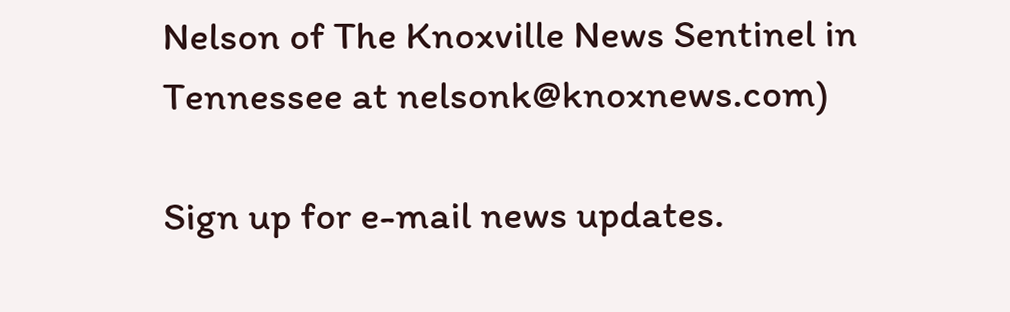Nelson of The Knoxville News Sentinel in Tennessee at nelsonk@knoxnews.com)

Sign up for e-mail news updates.